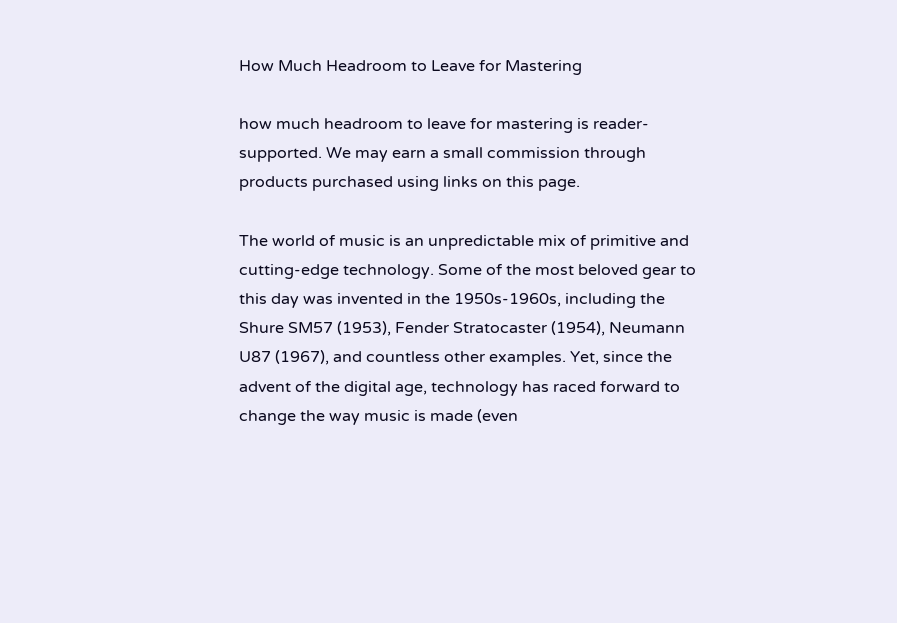How Much Headroom to Leave for Mastering

how much headroom to leave for mastering is reader-supported. We may earn a small commission through products purchased using links on this page.

The world of music is an unpredictable mix of primitive and cutting-edge technology. Some of the most beloved gear to this day was invented in the 1950s-1960s, including the Shure SM57 (1953), Fender Stratocaster (1954), Neumann U87 (1967), and countless other examples. Yet, since the advent of the digital age, technology has raced forward to change the way music is made (even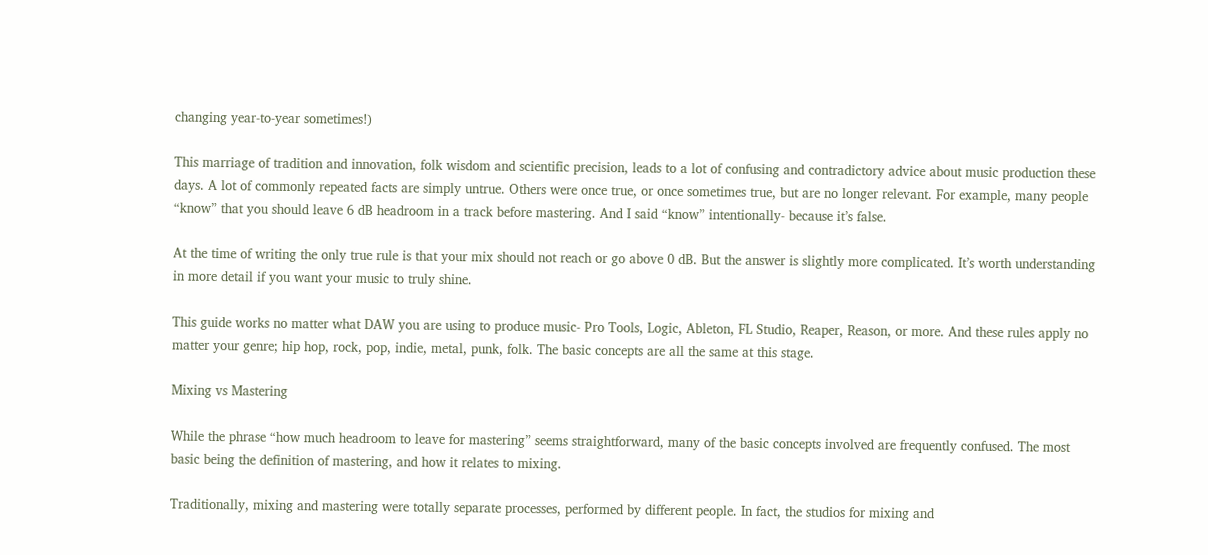changing year-to-year sometimes!)

This marriage of tradition and innovation, folk wisdom and scientific precision, leads to a lot of confusing and contradictory advice about music production these days. A lot of commonly repeated facts are simply untrue. Others were once true, or once sometimes true, but are no longer relevant. For example, many people “know” that you should leave 6 dB headroom in a track before mastering. And I said “know” intentionally- because it’s false.

At the time of writing the only true rule is that your mix should not reach or go above 0 dB. But the answer is slightly more complicated. It’s worth understanding in more detail if you want your music to truly shine.

This guide works no matter what DAW you are using to produce music- Pro Tools, Logic, Ableton, FL Studio, Reaper, Reason, or more. And these rules apply no matter your genre; hip hop, rock, pop, indie, metal, punk, folk. The basic concepts are all the same at this stage.

Mixing vs Mastering

While the phrase “how much headroom to leave for mastering” seems straightforward, many of the basic concepts involved are frequently confused. The most basic being the definition of mastering, and how it relates to mixing.

Traditionally, mixing and mastering were totally separate processes, performed by different people. In fact, the studios for mixing and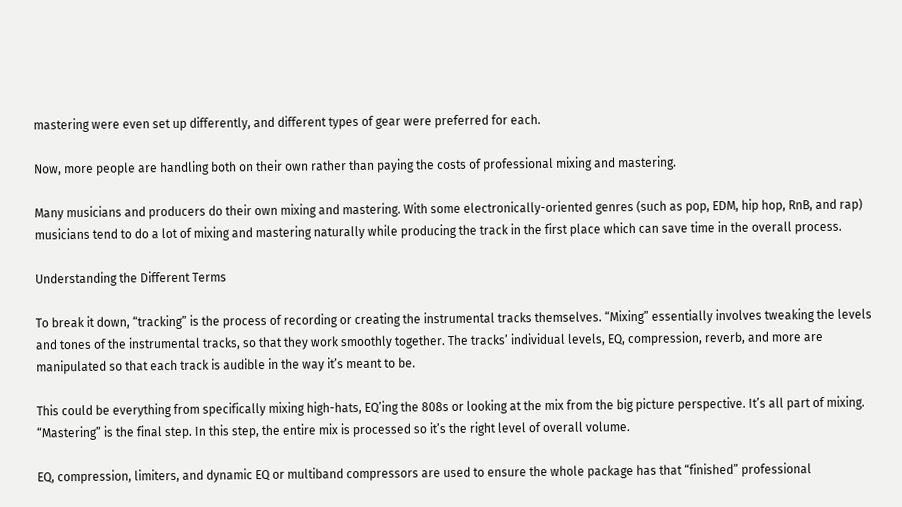mastering were even set up differently, and different types of gear were preferred for each.

Now, more people are handling both on their own rather than paying the costs of professional mixing and mastering.

Many musicians and producers do their own mixing and mastering. With some electronically-oriented genres (such as pop, EDM, hip hop, RnB, and rap) musicians tend to do a lot of mixing and mastering naturally while producing the track in the first place which can save time in the overall process.

Understanding the Different Terms

To break it down, “tracking” is the process of recording or creating the instrumental tracks themselves. “Mixing” essentially involves tweaking the levels and tones of the instrumental tracks, so that they work smoothly together. The tracks’ individual levels, EQ, compression, reverb, and more are manipulated so that each track is audible in the way it’s meant to be.

This could be everything from specifically mixing high-hats, EQ’ing the 808s or looking at the mix from the big picture perspective. It’s all part of mixing. “Mastering” is the final step. In this step, the entire mix is processed so it’s the right level of overall volume.

EQ, compression, limiters, and dynamic EQ or multiband compressors are used to ensure the whole package has that “finished” professional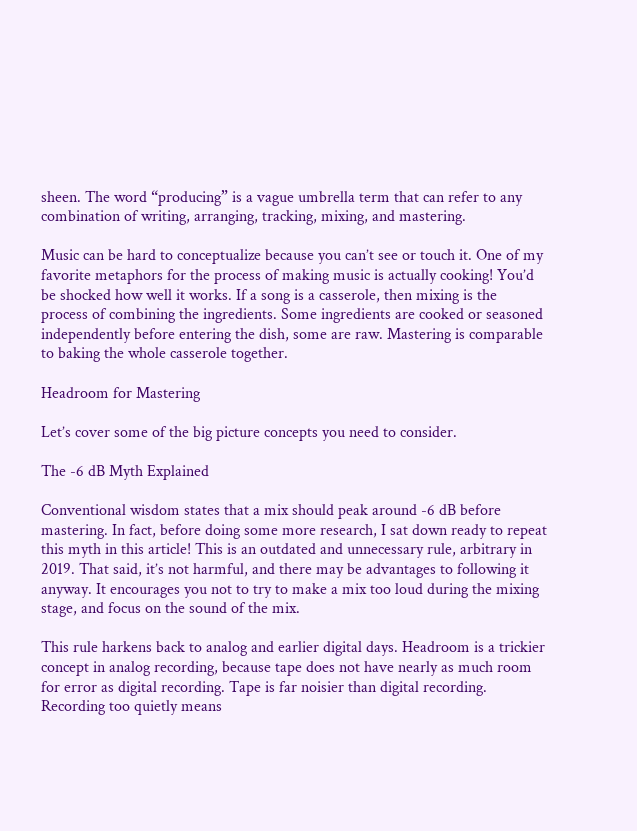sheen. The word “producing” is a vague umbrella term that can refer to any combination of writing, arranging, tracking, mixing, and mastering.

Music can be hard to conceptualize because you can’t see or touch it. One of my favorite metaphors for the process of making music is actually cooking! You’d be shocked how well it works. If a song is a casserole, then mixing is the process of combining the ingredients. Some ingredients are cooked or seasoned independently before entering the dish, some are raw. Mastering is comparable to baking the whole casserole together.

Headroom for Mastering

Let’s cover some of the big picture concepts you need to consider.

The -6 dB Myth Explained

Conventional wisdom states that a mix should peak around -6 dB before mastering. In fact, before doing some more research, I sat down ready to repeat this myth in this article! This is an outdated and unnecessary rule, arbitrary in 2019. That said, it’s not harmful, and there may be advantages to following it anyway. It encourages you not to try to make a mix too loud during the mixing stage, and focus on the sound of the mix.

This rule harkens back to analog and earlier digital days. Headroom is a trickier concept in analog recording, because tape does not have nearly as much room for error as digital recording. Tape is far noisier than digital recording. Recording too quietly means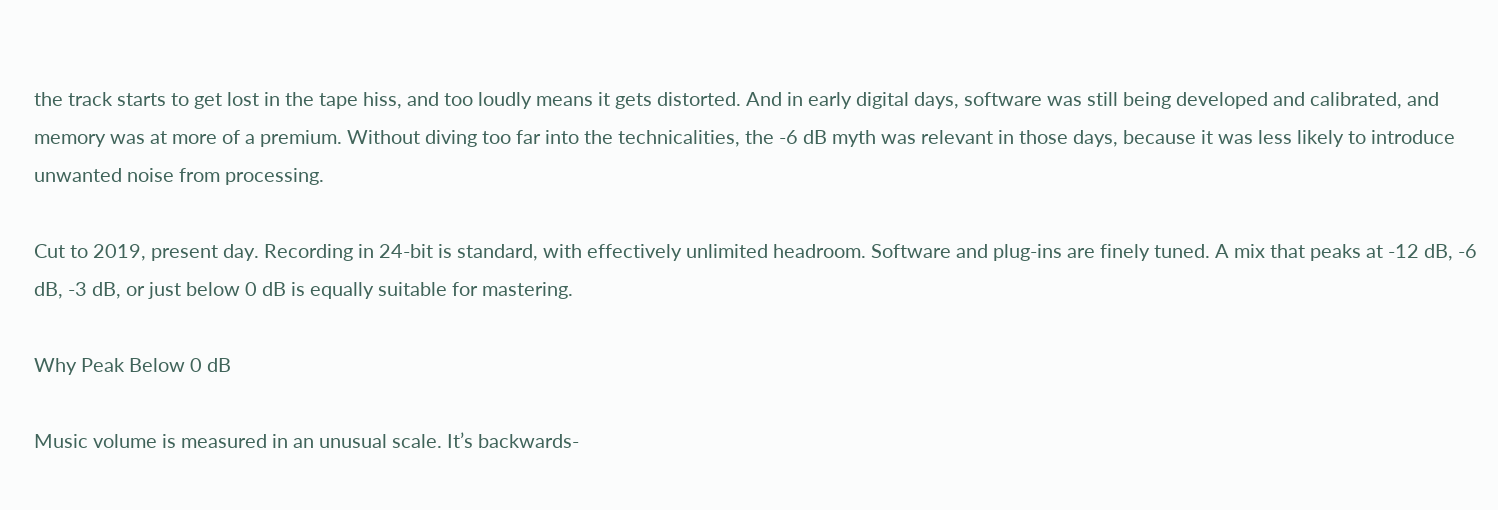the track starts to get lost in the tape hiss, and too loudly means it gets distorted. And in early digital days, software was still being developed and calibrated, and memory was at more of a premium. Without diving too far into the technicalities, the -6 dB myth was relevant in those days, because it was less likely to introduce unwanted noise from processing.

Cut to 2019, present day. Recording in 24-bit is standard, with effectively unlimited headroom. Software and plug-ins are finely tuned. A mix that peaks at -12 dB, -6 dB, -3 dB, or just below 0 dB is equally suitable for mastering.

Why Peak Below 0 dB

Music volume is measured in an unusual scale. It’s backwards-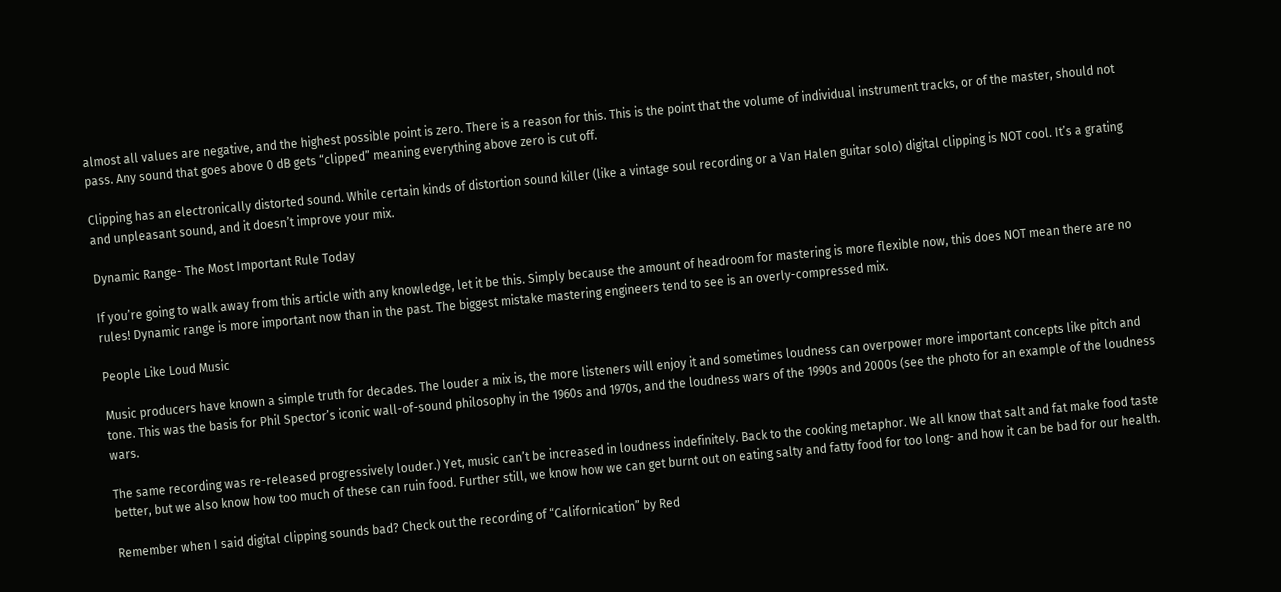almost all values are negative, and the highest possible point is zero. There is a reason for this. This is the point that the volume of individual instrument tracks, or of the master, should not pass. Any sound that goes above 0 dB gets “clipped” meaning everything above zero is cut off.

Clipping has an electronically distorted sound. While certain kinds of distortion sound killer (like a vintage soul recording or a Van Halen guitar solo) digital clipping is NOT cool. It’s a grating and unpleasant sound, and it doesn’t improve your mix.

Dynamic Range- The Most Important Rule Today

If you’re going to walk away from this article with any knowledge, let it be this. Simply because the amount of headroom for mastering is more flexible now, this does NOT mean there are no rules! Dynamic range is more important now than in the past. The biggest mistake mastering engineers tend to see is an overly-compressed mix.

People Like Loud Music

Music producers have known a simple truth for decades. The louder a mix is, the more listeners will enjoy it and sometimes loudness can overpower more important concepts like pitch and tone. This was the basis for Phil Spector’s iconic wall-of-sound philosophy in the 1960s and 1970s, and the loudness wars of the 1990s and 2000s (see the photo for an example of the loudness wars.

The same recording was re-released progressively louder.) Yet, music can’t be increased in loudness indefinitely. Back to the cooking metaphor. We all know that salt and fat make food taste better, but we also know how too much of these can ruin food. Further still, we know how we can get burnt out on eating salty and fatty food for too long- and how it can be bad for our health.

Remember when I said digital clipping sounds bad? Check out the recording of “Californication” by Red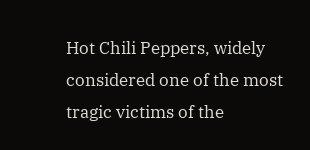Hot Chili Peppers, widely considered one of the most tragic victims of the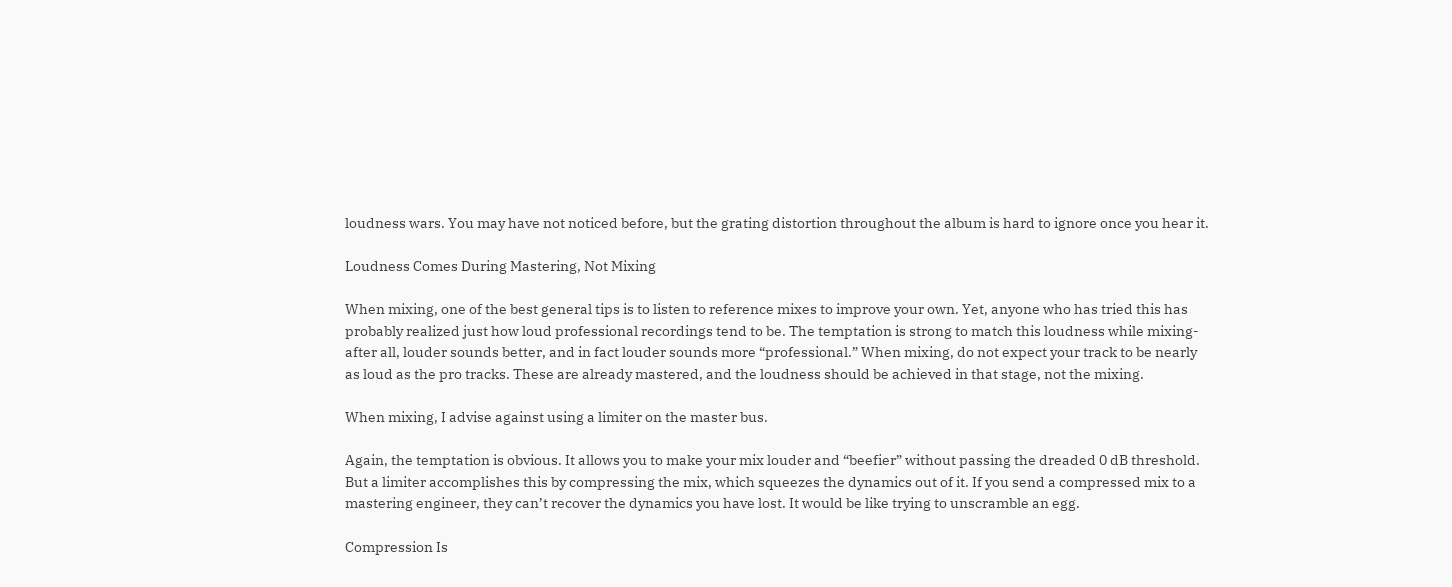loudness wars. You may have not noticed before, but the grating distortion throughout the album is hard to ignore once you hear it.

Loudness Comes During Mastering, Not Mixing

When mixing, one of the best general tips is to listen to reference mixes to improve your own. Yet, anyone who has tried this has probably realized just how loud professional recordings tend to be. The temptation is strong to match this loudness while mixing- after all, louder sounds better, and in fact louder sounds more “professional.” When mixing, do not expect your track to be nearly as loud as the pro tracks. These are already mastered, and the loudness should be achieved in that stage, not the mixing.

When mixing, I advise against using a limiter on the master bus.

Again, the temptation is obvious. It allows you to make your mix louder and “beefier” without passing the dreaded 0 dB threshold. But a limiter accomplishes this by compressing the mix, which squeezes the dynamics out of it. If you send a compressed mix to a mastering engineer, they can’t recover the dynamics you have lost. It would be like trying to unscramble an egg.

Compression Is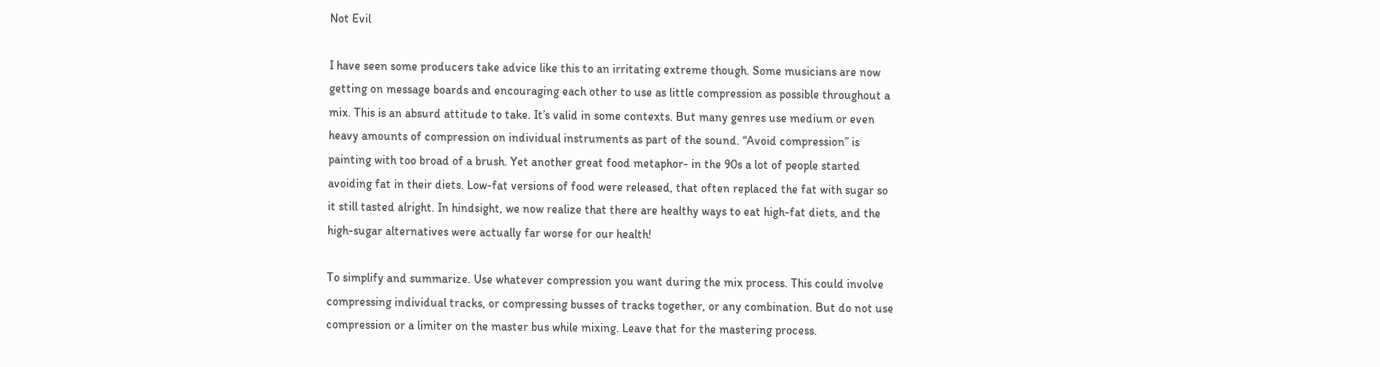Not Evil

I have seen some producers take advice like this to an irritating extreme though. Some musicians are now getting on message boards and encouraging each other to use as little compression as possible throughout a mix. This is an absurd attitude to take. It’s valid in some contexts. But many genres use medium or even heavy amounts of compression on individual instruments as part of the sound. “Avoid compression” is painting with too broad of a brush. Yet another great food metaphor- in the 90s a lot of people started avoiding fat in their diets. Low-fat versions of food were released, that often replaced the fat with sugar so it still tasted alright. In hindsight, we now realize that there are healthy ways to eat high-fat diets, and the high-sugar alternatives were actually far worse for our health!

To simplify and summarize. Use whatever compression you want during the mix process. This could involve compressing individual tracks, or compressing busses of tracks together, or any combination. But do not use compression or a limiter on the master bus while mixing. Leave that for the mastering process.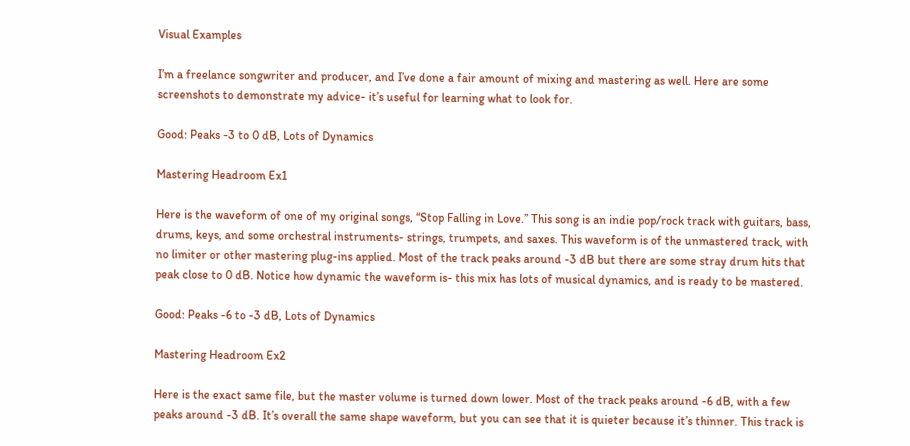Visual Examples

I’m a freelance songwriter and producer, and I’ve done a fair amount of mixing and mastering as well. Here are some screenshots to demonstrate my advice- it’s useful for learning what to look for.

Good: Peaks -3 to 0 dB, Lots of Dynamics

Mastering Headroom Ex1

Here is the waveform of one of my original songs, “Stop Falling in Love.” This song is an indie pop/rock track with guitars, bass, drums, keys, and some orchestral instruments- strings, trumpets, and saxes. This waveform is of the unmastered track, with no limiter or other mastering plug-ins applied. Most of the track peaks around -3 dB but there are some stray drum hits that peak close to 0 dB. Notice how dynamic the waveform is- this mix has lots of musical dynamics, and is ready to be mastered.

Good: Peaks -6 to -3 dB, Lots of Dynamics

Mastering Headroom Ex2

Here is the exact same file, but the master volume is turned down lower. Most of the track peaks around -6 dB, with a few peaks around -3 dB. It’s overall the same shape waveform, but you can see that it is quieter because it’s thinner. This track is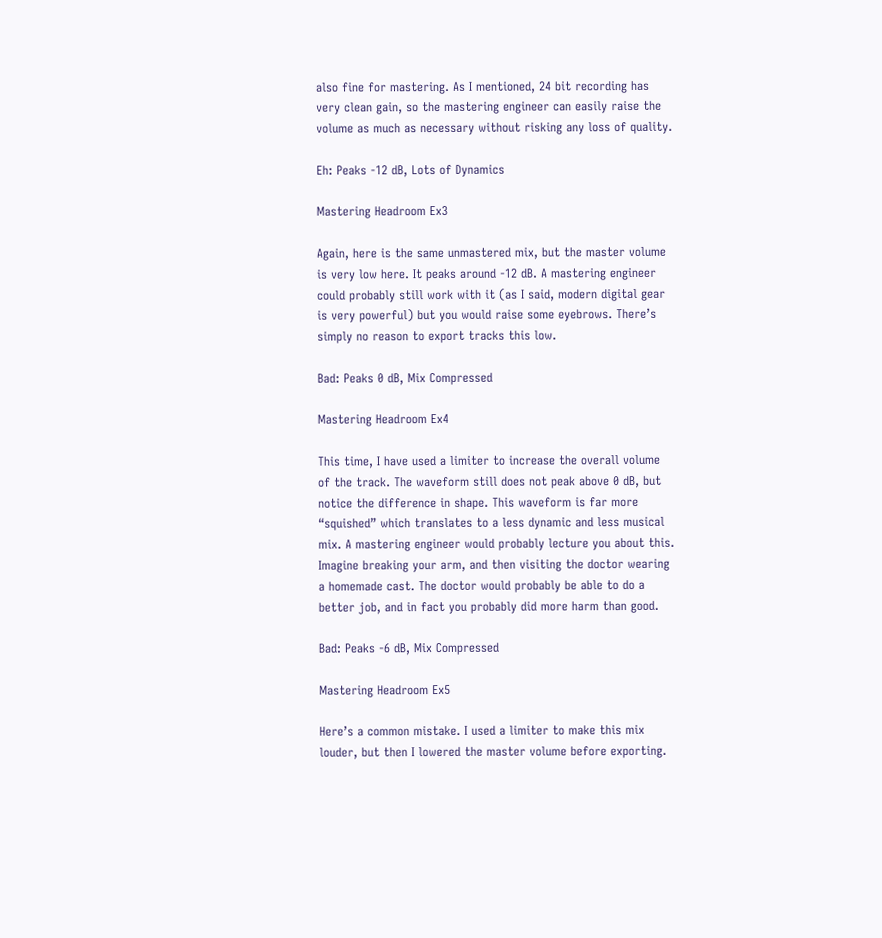also fine for mastering. As I mentioned, 24 bit recording has very clean gain, so the mastering engineer can easily raise the volume as much as necessary without risking any loss of quality.

Eh: Peaks -12 dB, Lots of Dynamics

Mastering Headroom Ex3

Again, here is the same unmastered mix, but the master volume is very low here. It peaks around -12 dB. A mastering engineer could probably still work with it (as I said, modern digital gear is very powerful) but you would raise some eyebrows. There’s simply no reason to export tracks this low.

Bad: Peaks 0 dB, Mix Compressed

Mastering Headroom Ex4

This time, I have used a limiter to increase the overall volume of the track. The waveform still does not peak above 0 dB, but notice the difference in shape. This waveform is far more “squished” which translates to a less dynamic and less musical mix. A mastering engineer would probably lecture you about this. Imagine breaking your arm, and then visiting the doctor wearing a homemade cast. The doctor would probably be able to do a better job, and in fact you probably did more harm than good.

Bad: Peaks -6 dB, Mix Compressed

Mastering Headroom Ex5

Here’s a common mistake. I used a limiter to make this mix louder, but then I lowered the master volume before exporting.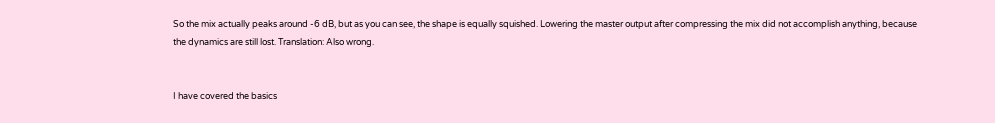So the mix actually peaks around -6 dB, but as you can see, the shape is equally squished. Lowering the master output after compressing the mix did not accomplish anything, because the dynamics are still lost. Translation: Also wrong.


I have covered the basics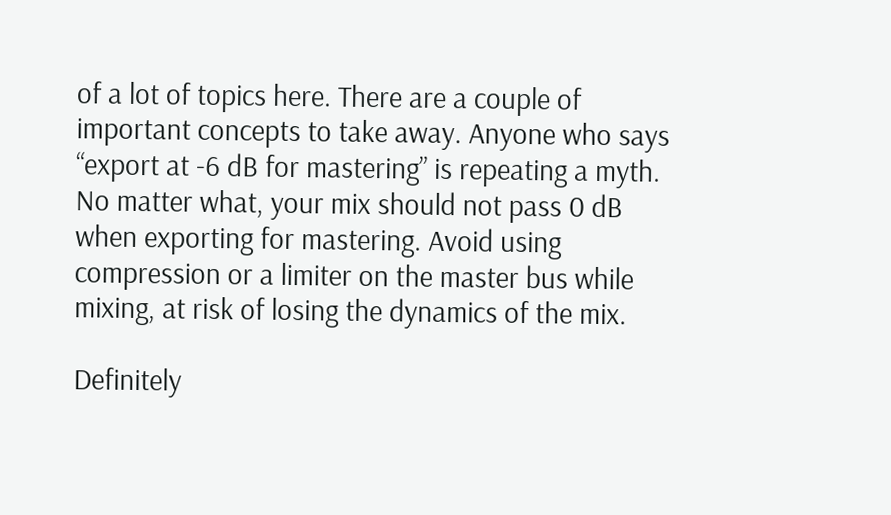of a lot of topics here. There are a couple of important concepts to take away. Anyone who says “export at -6 dB for mastering” is repeating a myth. No matter what, your mix should not pass 0 dB when exporting for mastering. Avoid using compression or a limiter on the master bus while mixing, at risk of losing the dynamics of the mix.

Definitely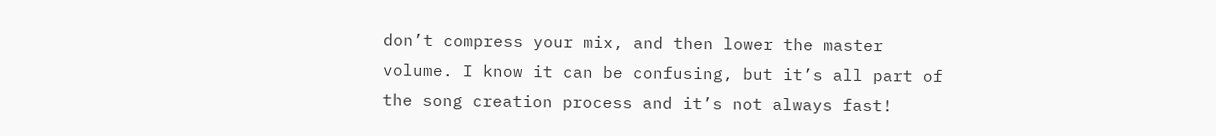don’t compress your mix, and then lower the master volume. I know it can be confusing, but it’s all part of the song creation process and it’s not always fast!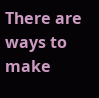There are ways to make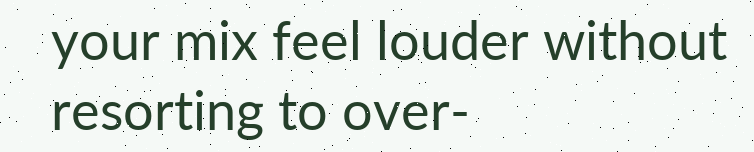your mix feel louder without resorting to over-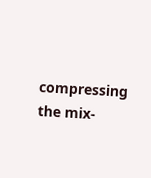compressing the mix-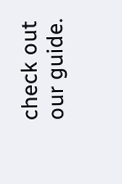check out our guide.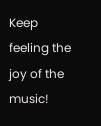Keep feeling the joy of the music!